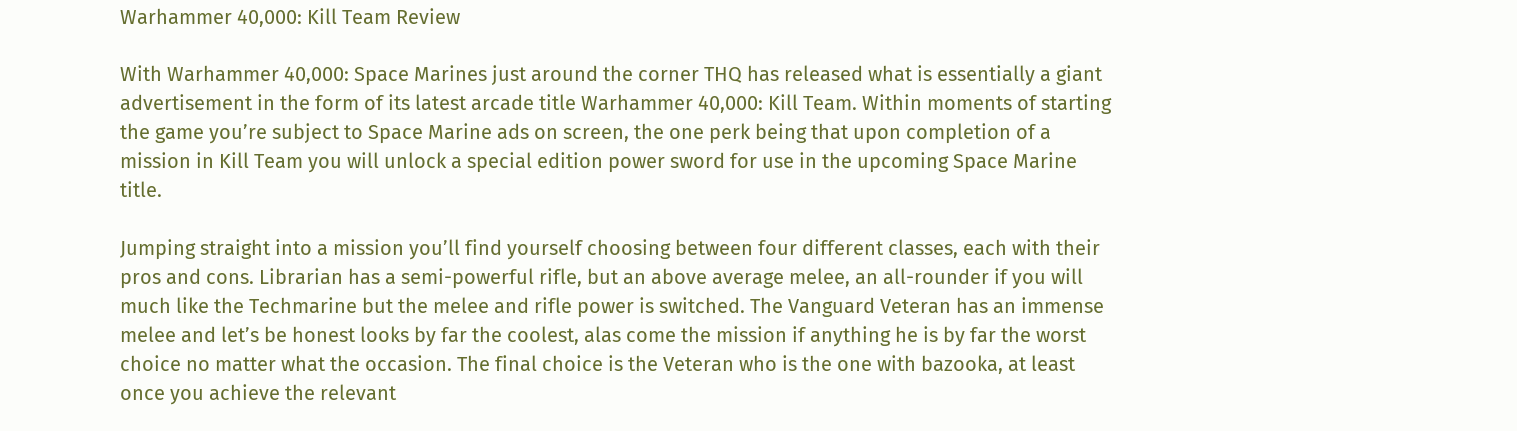Warhammer 40,000: Kill Team Review

With Warhammer 40,000: Space Marines just around the corner THQ has released what is essentially a giant advertisement in the form of its latest arcade title Warhammer 40,000: Kill Team. Within moments of starting the game you’re subject to Space Marine ads on screen, the one perk being that upon completion of a mission in Kill Team you will unlock a special edition power sword for use in the upcoming Space Marine title.

Jumping straight into a mission you’ll find yourself choosing between four different classes, each with their pros and cons. Librarian has a semi-powerful rifle, but an above average melee, an all-rounder if you will much like the Techmarine but the melee and rifle power is switched. The Vanguard Veteran has an immense melee and let’s be honest looks by far the coolest, alas come the mission if anything he is by far the worst choice no matter what the occasion. The final choice is the Veteran who is the one with bazooka, at least once you achieve the relevant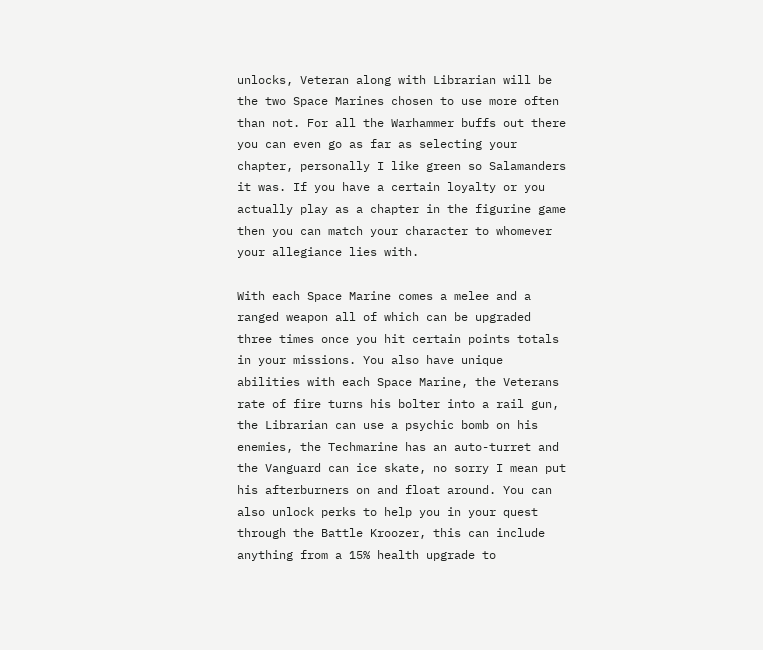unlocks, Veteran along with Librarian will be the two Space Marines chosen to use more often than not. For all the Warhammer buffs out there you can even go as far as selecting your chapter, personally I like green so Salamanders it was. If you have a certain loyalty or you actually play as a chapter in the figurine game then you can match your character to whomever your allegiance lies with.

With each Space Marine comes a melee and a ranged weapon all of which can be upgraded three times once you hit certain points totals in your missions. You also have unique abilities with each Space Marine, the Veterans rate of fire turns his bolter into a rail gun, the Librarian can use a psychic bomb on his enemies, the Techmarine has an auto-turret and the Vanguard can ice skate, no sorry I mean put his afterburners on and float around. You can also unlock perks to help you in your quest through the Battle Kroozer, this can include anything from a 15% health upgrade to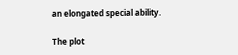an elongated special ability.

The plot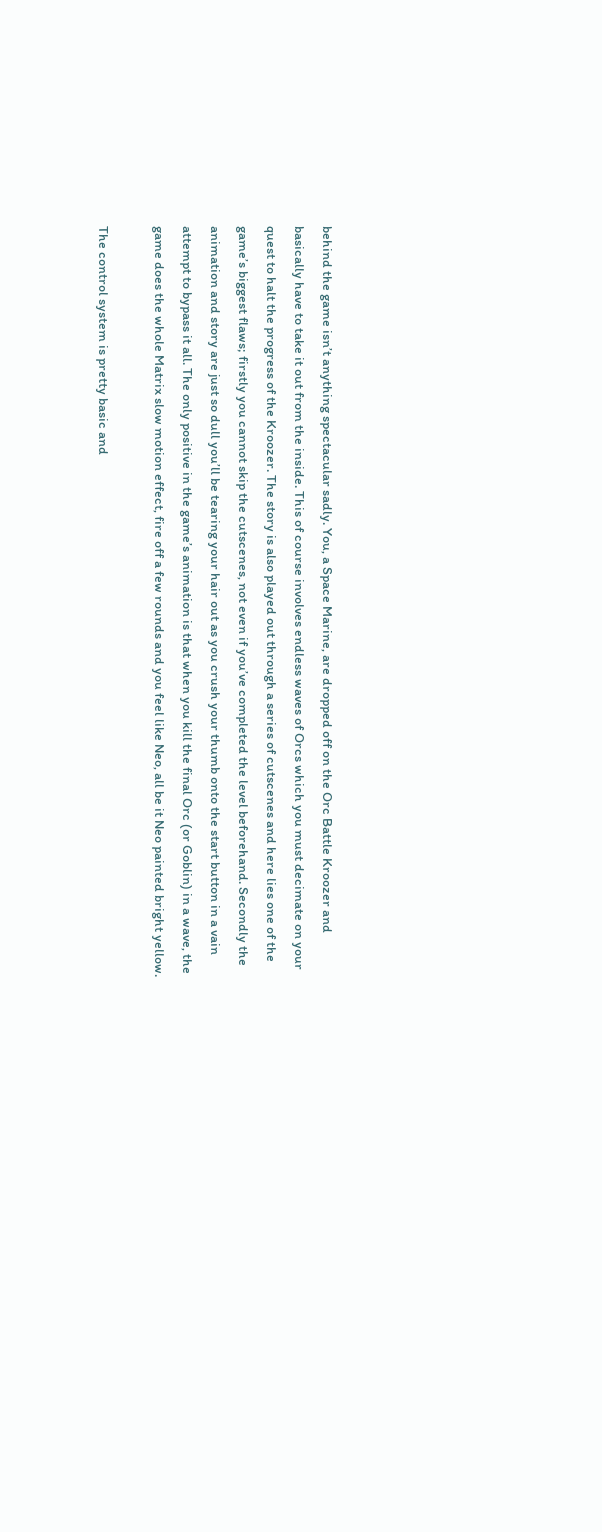behind the game isn’t anything spectacular sadly. You, a Space Marine, are dropped off on the Orc Battle Kroozer and basically have to take it out from the inside. This of course involves endless waves of Orcs which you must decimate on your quest to halt the progress of the Kroozer. The story is also played out through a series of cutscenes and here lies one of the game’s biggest flaws; firstly you cannot skip the cutscenes, not even if you’ve completed the level beforehand. Secondly the animation and story are just so dull you’ll be tearing your hair out as you crush your thumb onto the start button in a vain attempt to bypass it all. The only positive in the game’s animation is that when you kill the final Orc (or Goblin) in a wave, the game does the whole Matrix slow motion effect, fire off a few rounds and you feel like Neo, all be it Neo painted bright yellow.

The control system is pretty basic and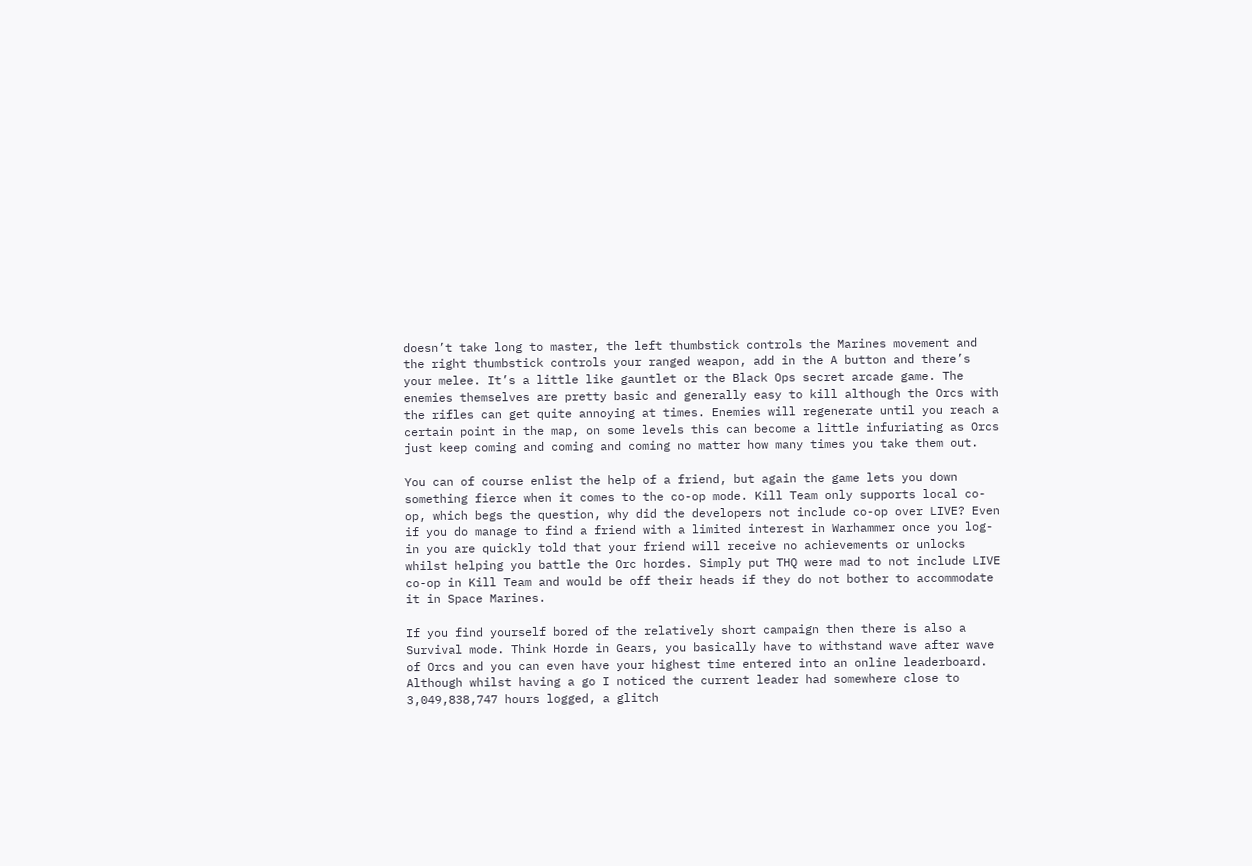doesn’t take long to master, the left thumbstick controls the Marines movement and the right thumbstick controls your ranged weapon, add in the A button and there’s your melee. It’s a little like gauntlet or the Black Ops secret arcade game. The enemies themselves are pretty basic and generally easy to kill although the Orcs with the rifles can get quite annoying at times. Enemies will regenerate until you reach a certain point in the map, on some levels this can become a little infuriating as Orcs just keep coming and coming and coming no matter how many times you take them out.

You can of course enlist the help of a friend, but again the game lets you down something fierce when it comes to the co-op mode. Kill Team only supports local co-op, which begs the question, why did the developers not include co-op over LIVE? Even if you do manage to find a friend with a limited interest in Warhammer once you log-in you are quickly told that your friend will receive no achievements or unlocks whilst helping you battle the Orc hordes. Simply put THQ were mad to not include LIVE co-op in Kill Team and would be off their heads if they do not bother to accommodate it in Space Marines.

If you find yourself bored of the relatively short campaign then there is also a Survival mode. Think Horde in Gears, you basically have to withstand wave after wave of Orcs and you can even have your highest time entered into an online leaderboard. Although whilst having a go I noticed the current leader had somewhere close to 3,049,838,747 hours logged, a glitch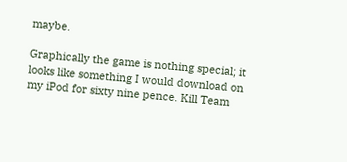maybe.

Graphically the game is nothing special; it looks like something I would download on my iPod for sixty nine pence. Kill Team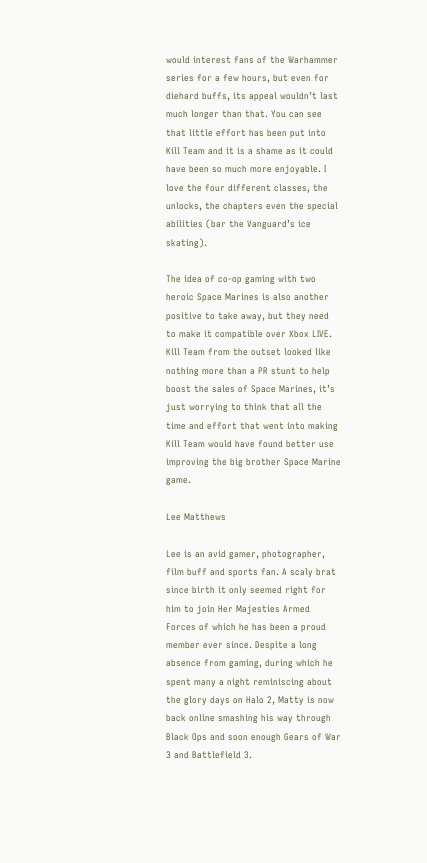would interest fans of the Warhammer series for a few hours, but even for diehard buffs, its appeal wouldn’t last much longer than that. You can see that little effort has been put into Kill Team and it is a shame as it could have been so much more enjoyable. I love the four different classes, the unlocks, the chapters even the special abilities (bar the Vanguard’s ice skating).

The idea of co-op gaming with two heroic Space Marines is also another positive to take away, but they need to make it compatible over Xbox LIVE. Kill Team from the outset looked like nothing more than a PR stunt to help boost the sales of Space Marines, it’s just worrying to think that all the time and effort that went into making Kill Team would have found better use improving the big brother Space Marine game.

Lee Matthews

Lee is an avid gamer, photographer, film buff and sports fan. A scaly brat since birth it only seemed right for him to join Her Majesties Armed Forces of which he has been a proud member ever since. Despite a long absence from gaming, during which he spent many a night reminiscing about the glory days on Halo 2, Matty is now back online smashing his way through Black Ops and soon enough Gears of War 3 and Battlefield 3.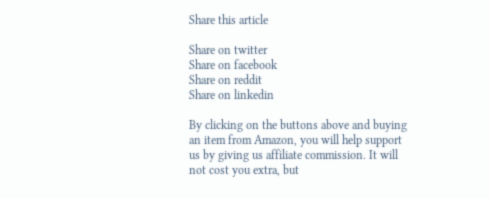Share this article

Share on twitter
Share on facebook
Share on reddit
Share on linkedin

By clicking on the buttons above and buying an item from Amazon, you will help support us by giving us affiliate commission. It will not cost you extra, but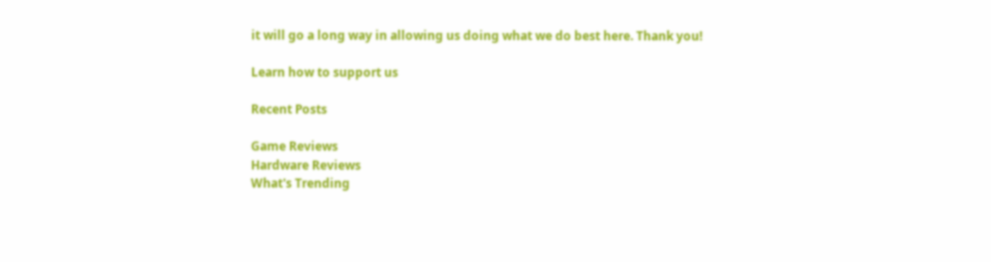it will go a long way in allowing us doing what we do best here. Thank you!

Learn how to support us

Recent Posts

Game Reviews
Hardware Reviews
What's Trending